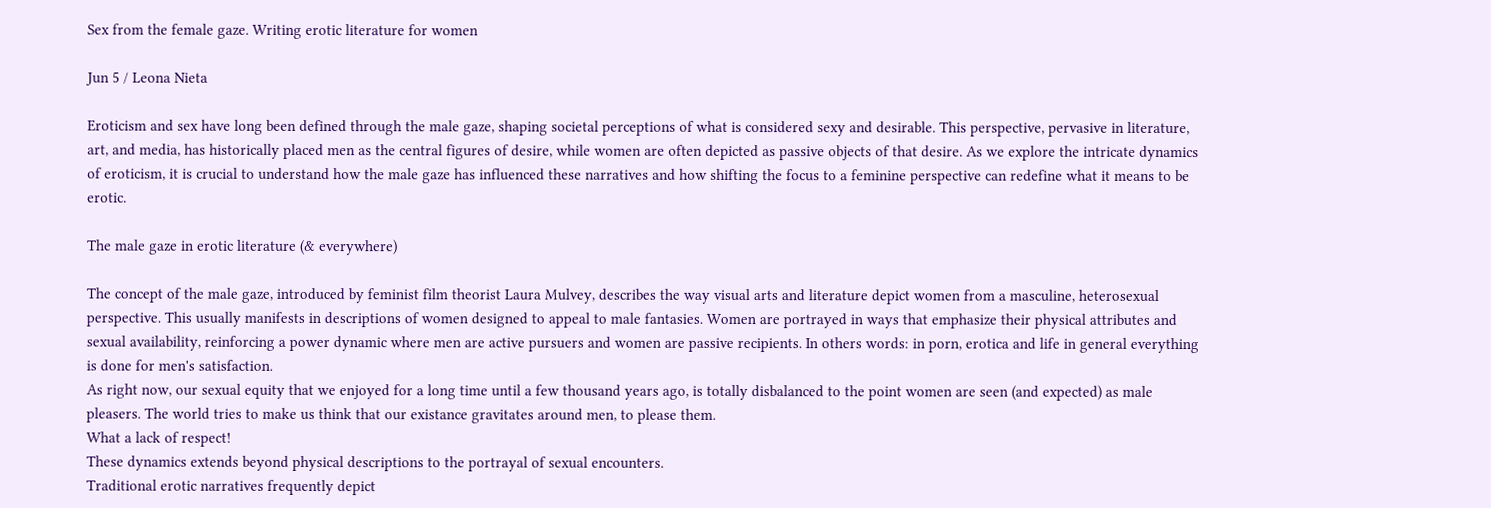Sex from the female gaze. Writing erotic literature for women

Jun 5 / Leona Nieta

Eroticism and sex have long been defined through the male gaze, shaping societal perceptions of what is considered sexy and desirable. This perspective, pervasive in literature, art, and media, has historically placed men as the central figures of desire, while women are often depicted as passive objects of that desire. As we explore the intricate dynamics of eroticism, it is crucial to understand how the male gaze has influenced these narratives and how shifting the focus to a feminine perspective can redefine what it means to be erotic.

The male gaze in erotic literature (& everywhere)

The concept of the male gaze, introduced by feminist film theorist Laura Mulvey, describes the way visual arts and literature depict women from a masculine, heterosexual perspective. This usually manifests in descriptions of women designed to appeal to male fantasies. Women are portrayed in ways that emphasize their physical attributes and sexual availability, reinforcing a power dynamic where men are active pursuers and women are passive recipients. In others words: in porn, erotica and life in general everything is done for men's satisfaction.
As right now, our sexual equity that we enjoyed for a long time until a few thousand years ago, is totally disbalanced to the point women are seen (and expected) as male pleasers. The world tries to make us think that our existance gravitates around men, to please them.
What a lack of respect!
These dynamics extends beyond physical descriptions to the portrayal of sexual encounters.
Traditional erotic narratives frequently depict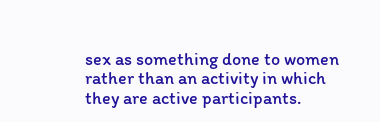sex as something done to women rather than an activity in which they are active participants.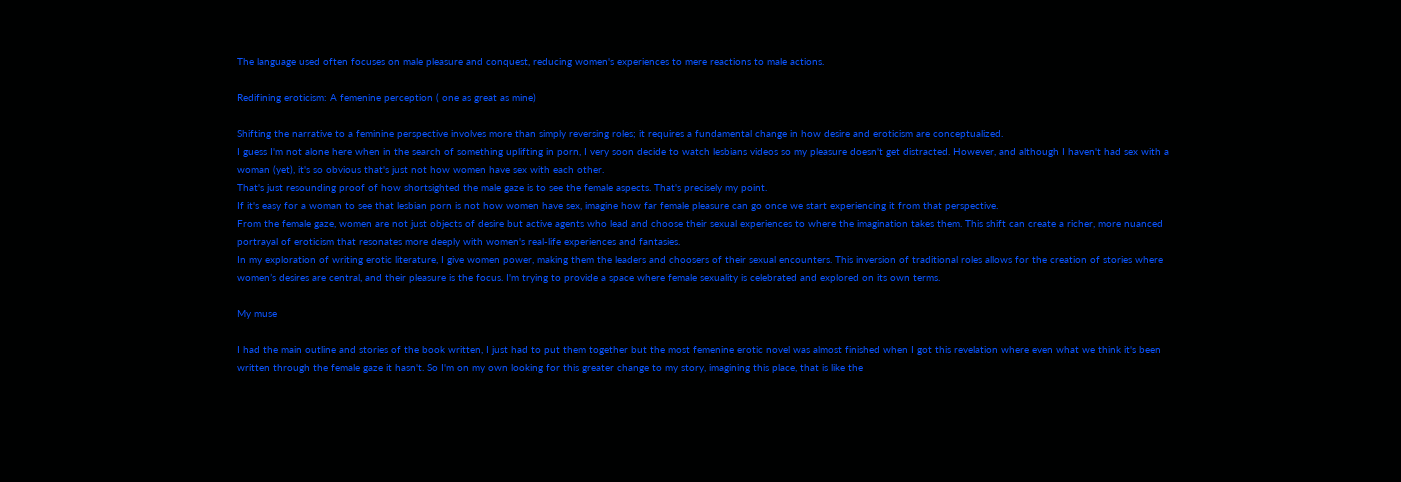The language used often focuses on male pleasure and conquest, reducing women's experiences to mere reactions to male actions.

Redifining eroticism: A femenine perception ( one as great as mine)

Shifting the narrative to a feminine perspective involves more than simply reversing roles; it requires a fundamental change in how desire and eroticism are conceptualized.
I guess I'm not alone here when in the search of something uplifting in porn, I very soon decide to watch lesbians videos so my pleasure doesn't get distracted. However, and although I haven't had sex with a woman (yet), it's so obvious that's just not how women have sex with each other.
That's just resounding proof of how shortsighted the male gaze is to see the female aspects. That's precisely my point.
If it's easy for a woman to see that lesbian porn is not how women have sex, imagine how far female pleasure can go once we start experiencing it from that perspective.
From the female gaze, women are not just objects of desire but active agents who lead and choose their sexual experiences to where the imagination takes them. This shift can create a richer, more nuanced portrayal of eroticism that resonates more deeply with women's real-life experiences and fantasies.
In my exploration of writing erotic literature, I give women power, making them the leaders and choosers of their sexual encounters. This inversion of traditional roles allows for the creation of stories where women’s desires are central, and their pleasure is the focus. I'm trying to provide a space where female sexuality is celebrated and explored on its own terms.

My muse

I had the main outline and stories of the book written, I just had to put them together but the most femenine erotic novel was almost finished when I got this revelation where even what we think it's been written through the female gaze it hasn't. So I'm on my own looking for this greater change to my story, imagining this place, that is like the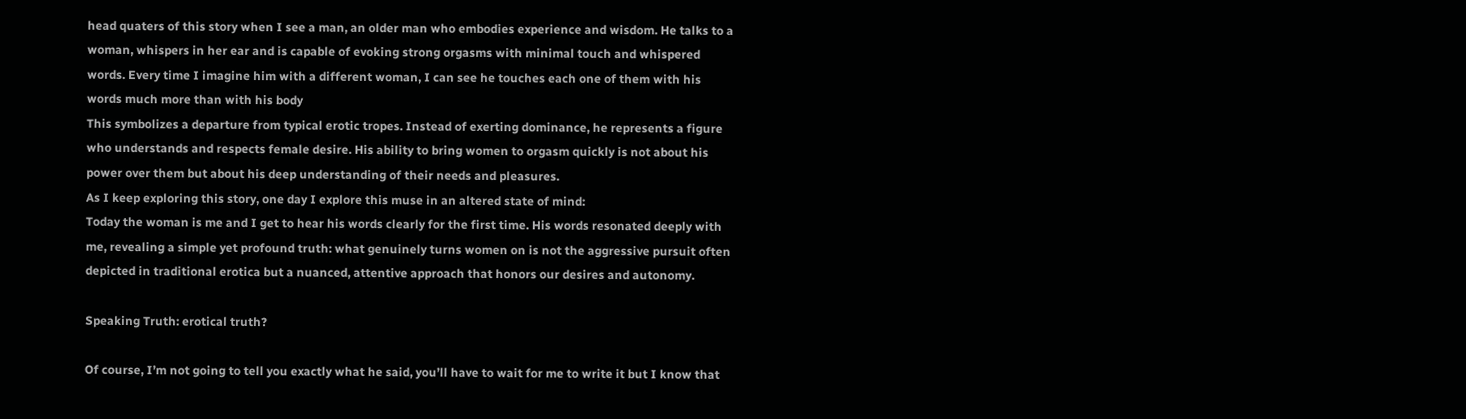head quaters of this story when I see a man, an older man who embodies experience and wisdom. He talks to a woman, whispers in her ear and is capable of evoking strong orgasms with minimal touch and whispered words. Every time I imagine him with a different woman, I can see he touches each one of them with his words much more than with his body
This symbolizes a departure from typical erotic tropes. Instead of exerting dominance, he represents a figure who understands and respects female desire. His ability to bring women to orgasm quickly is not about his power over them but about his deep understanding of their needs and pleasures.
As I keep exploring this story, one day I explore this muse in an altered state of mind:
Today the woman is me and I get to hear his words clearly for the first time. His words resonated deeply with me, revealing a simple yet profound truth: what genuinely turns women on is not the aggressive pursuit often depicted in traditional erotica but a nuanced, attentive approach that honors our desires and autonomy.

Speaking Truth: erotical truth?

Of course, I’m not going to tell you exactly what he said, you’ll have to wait for me to write it but I know that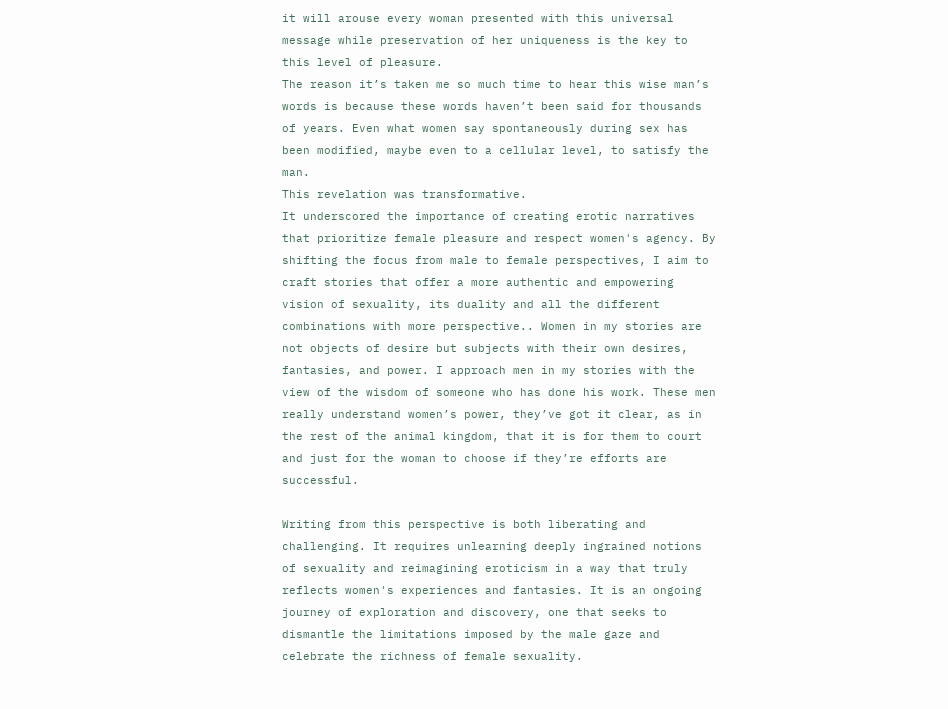it will arouse every woman presented with this universal message while preservation of her uniqueness is the key to this level of pleasure.
The reason it’s taken me so much time to hear this wise man’s words is because these words haven’t been said for thousands of years. Even what women say spontaneously during sex has been modified, maybe even to a cellular level, to satisfy the man.
This revelation was transformative.
It underscored the importance of creating erotic narratives that prioritize female pleasure and respect women's agency. By shifting the focus from male to female perspectives, I aim to craft stories that offer a more authentic and empowering vision of sexuality, its duality and all the different combinations with more perspective.. Women in my stories are not objects of desire but subjects with their own desires, fantasies, and power. I approach men in my stories with the view of the wisdom of someone who has done his work. These men really understand women’s power, they’ve got it clear, as in the rest of the animal kingdom, that it is for them to court and just for the woman to choose if they’re efforts are successful.

Writing from this perspective is both liberating and challenging. It requires unlearning deeply ingrained notions of sexuality and reimagining eroticism in a way that truly reflects women's experiences and fantasies. It is an ongoing journey of exploration and discovery, one that seeks to dismantle the limitations imposed by the male gaze and celebrate the richness of female sexuality.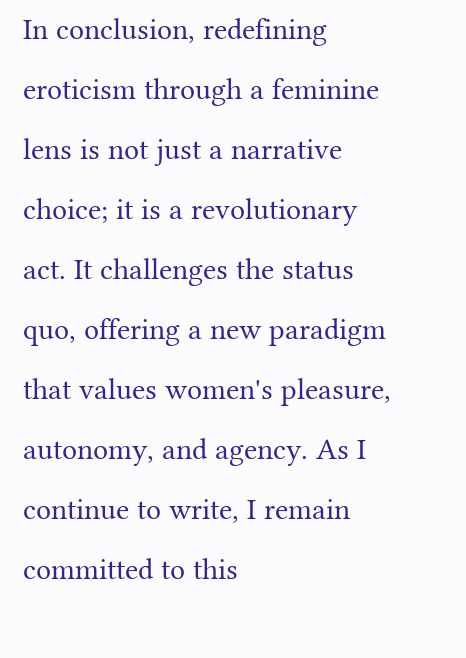In conclusion, redefining eroticism through a feminine lens is not just a narrative choice; it is a revolutionary act. It challenges the status quo, offering a new paradigm that values women's pleasure, autonomy, and agency. As I continue to write, I remain committed to this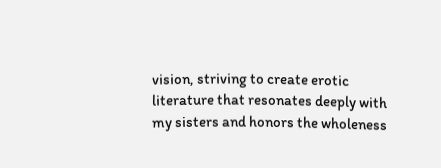vision, striving to create erotic literature that resonates deeply with my sisters and honors the wholeness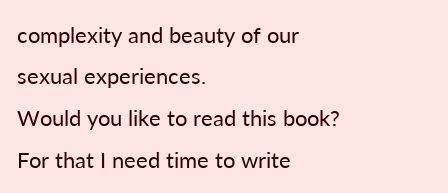complexity and beauty of our sexual experiences.
Would you like to read this book? For that I need time to write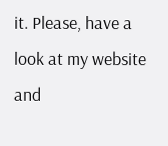it. Please, have a look at my website and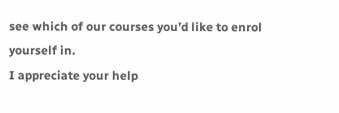see which of our courses you’d like to enrol yourself in.
I appreciate your help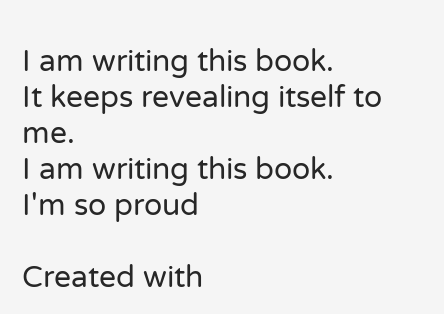I am writing this book.
It keeps revealing itself to me.
I am writing this book.
I'm so proud

Created with